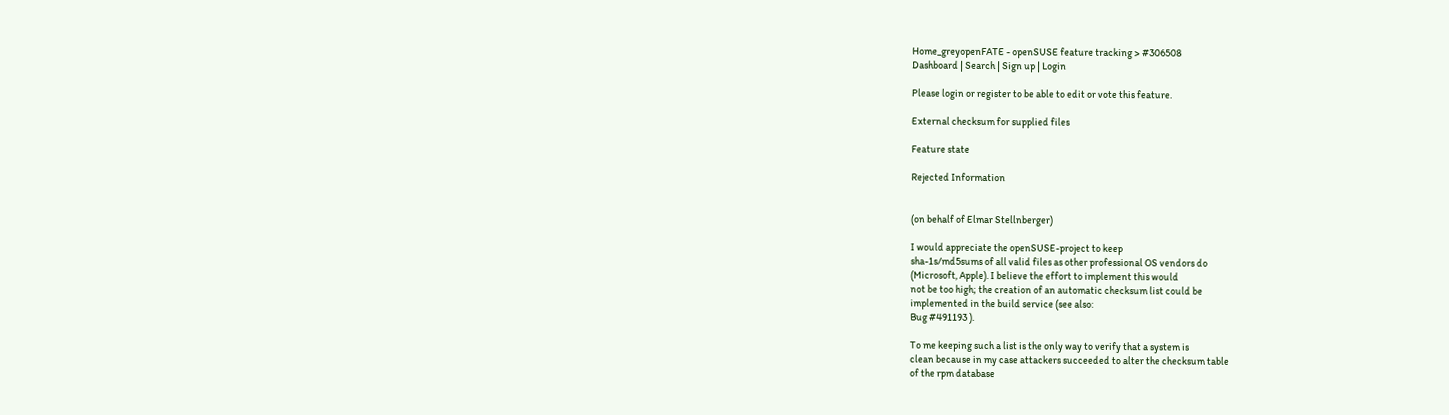Home_greyopenFATE - openSUSE feature tracking > #306508
Dashboard | Search | Sign up | Login

Please login or register to be able to edit or vote this feature.

External checksum for supplied files

Feature state

Rejected Information


(on behalf of Elmar Stellnberger)

I would appreciate the openSUSE-project to keep
sha-1s/md5sums of all valid files as other professional OS vendors do
(Microsoft, Apple). I believe the effort to implement this would
not be too high; the creation of an automatic checksum list could be
implemented in the build service (see also:
Bug #491193 ).

To me keeping such a list is the only way to verify that a system is
clean because in my case attackers succeeded to alter the checksum table
of the rpm database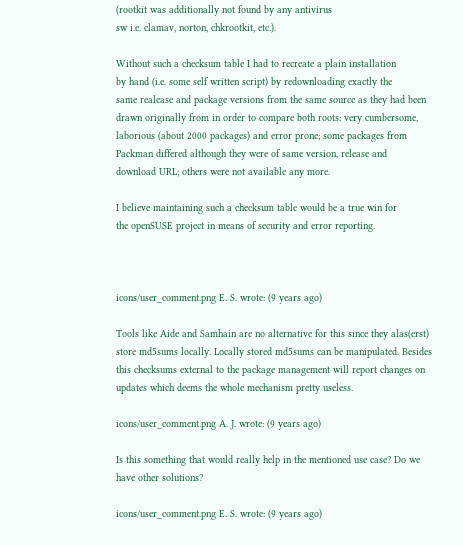(rootkit was additionally not found by any antivirus
sw i.e. clamav, norton, chkrootkit, etc.).

Without such a checksum table I had to recreate a plain installation
by hand (i.e. some self written script) by redownloading exactly the
same realease and package versions from the same source as they had been
drawn originally from in order to compare both roots: very cumbersome,
laborious (about 2000 packages) and error prone; some packages from
Packman differed although they were of same version, release and
download URL; others were not available any more.

I believe maintaining such a checksum table would be a true win for
the openSUSE project in means of security and error reporting.



icons/user_comment.png E. S. wrote: (9 years ago)

Tools like Aide and Samhain are no alternative for this since they alas(erst) store md5sums locally. Locally stored md5sums can be manipulated. Besides this checksums external to the package management will report changes on updates which deems the whole mechanism pretty useless.

icons/user_comment.png A. J. wrote: (9 years ago)

Is this something that would really help in the mentioned use case? Do we have other solutions?

icons/user_comment.png E. S. wrote: (9 years ago)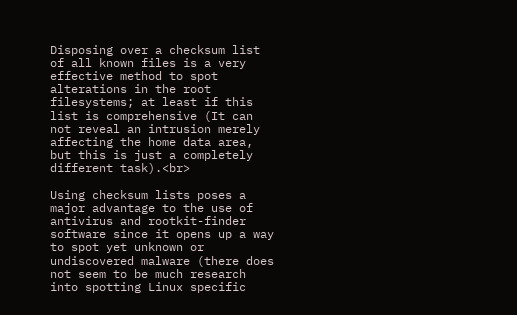Disposing over a checksum list of all known files is a very effective method to spot alterations in the root filesystems; at least if this list is comprehensive (It can not reveal an intrusion merely affecting the home data area, but this is just a completely different task).<br>

Using checksum lists poses a major advantage to the use of antivirus and rootkit-finder software since it opens up a way to spot yet unknown or undiscovered malware (there does not seem to be much research into spotting Linux specific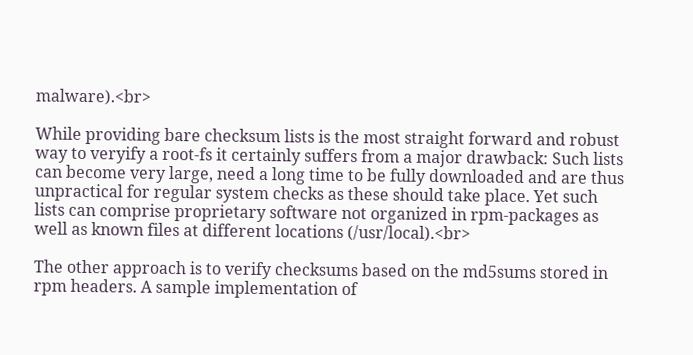malware).<br>

While providing bare checksum lists is the most straight forward and robust way to veryify a root-fs it certainly suffers from a major drawback: Such lists can become very large, need a long time to be fully downloaded and are thus unpractical for regular system checks as these should take place. Yet such lists can comprise proprietary software not organized in rpm-packages as well as known files at different locations (/usr/local).<br>

The other approach is to verify checksums based on the md5sums stored in rpm headers. A sample implementation of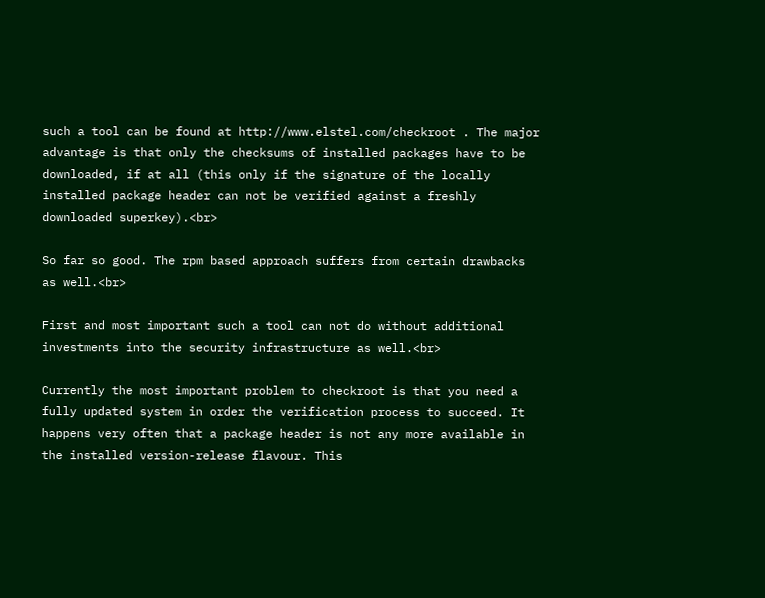such a tool can be found at http://www.elstel.com/checkroot . The major advantage is that only the checksums of installed packages have to be downloaded, if at all (this only if the signature of the locally installed package header can not be verified against a freshly downloaded superkey).<br>

So far so good. The rpm based approach suffers from certain drawbacks as well.<br>

First and most important such a tool can not do without additional investments into the security infrastructure as well.<br>

Currently the most important problem to checkroot is that you need a fully updated system in order the verification process to succeed. It happens very often that a package header is not any more available in the installed version-release flavour. This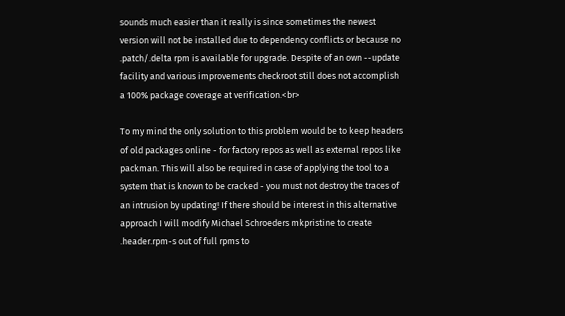sounds much easier than it really is since sometimes the newest version will not be installed due to dependency conflicts or because no .patch/.delta rpm is available for upgrade. Despite of an own --update facility and various improvements checkroot still does not accomplish a 100% package coverage at verification.<br>

To my mind the only solution to this problem would be to keep headers of old packages online - for factory repos as well as external repos like packman. This will also be required in case of applying the tool to a system that is known to be cracked - you must not destroy the traces of an intrusion by updating! If there should be interest in this alternative approach I will modify Michael Schroeders mkpristine to create .header.rpm-s out of full rpms to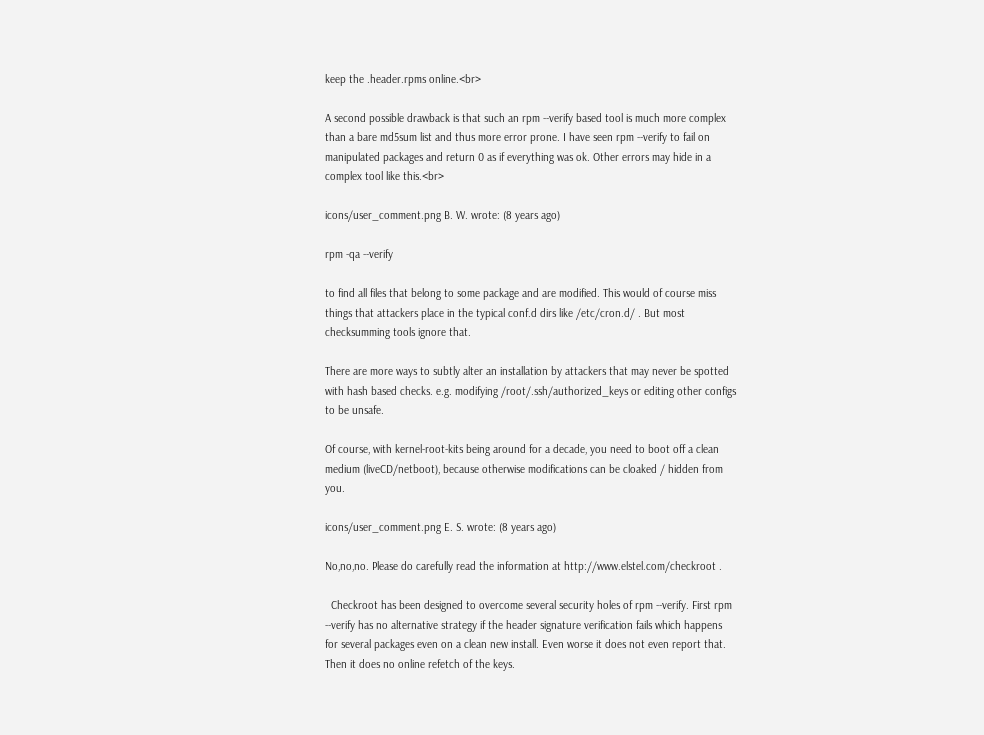keep the .header.rpms online.<br>

A second possible drawback is that such an rpm --verify based tool is much more complex than a bare md5sum list and thus more error prone. I have seen rpm --verify to fail on manipulated packages and return 0 as if everything was ok. Other errors may hide in a complex tool like this.<br>

icons/user_comment.png B. W. wrote: (8 years ago)

rpm -qa --verify

to find all files that belong to some package and are modified. This would of course miss things that attackers place in the typical conf.d dirs like /etc/cron.d/ . But most checksumming tools ignore that.

There are more ways to subtly alter an installation by attackers that may never be spotted with hash based checks. e.g. modifying /root/.ssh/authorized_keys or editing other configs to be unsafe.

Of course, with kernel-root-kits being around for a decade, you need to boot off a clean medium (liveCD/netboot), because otherwise modifications can be cloaked / hidden from you.

icons/user_comment.png E. S. wrote: (8 years ago)

No,no,no. Please do carefully read the information at http://www.elstel.com/checkroot .

  Checkroot has been designed to overcome several security holes of rpm --verify. First rpm --verify has no alternative strategy if the header signature verification fails which happens for several packages even on a clean new install. Even worse it does not even report that. Then it does no online refetch of the keys.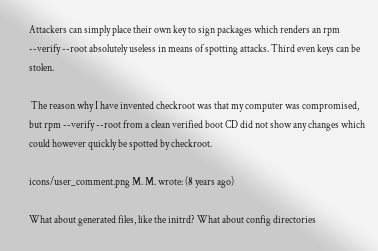Attackers can simply place their own key to sign packages which renders an rpm --verify --root absolutely useless in means of spotting attacks. Third even keys can be stolen.

 The reason why I have invented checkroot was that my computer was compromised, but rpm --verify --root from a clean verified boot CD did not show any changes which could however quickly be spotted by checkroot.

icons/user_comment.png M. M. wrote: (8 years ago)

What about generated files, like the initrd? What about config directories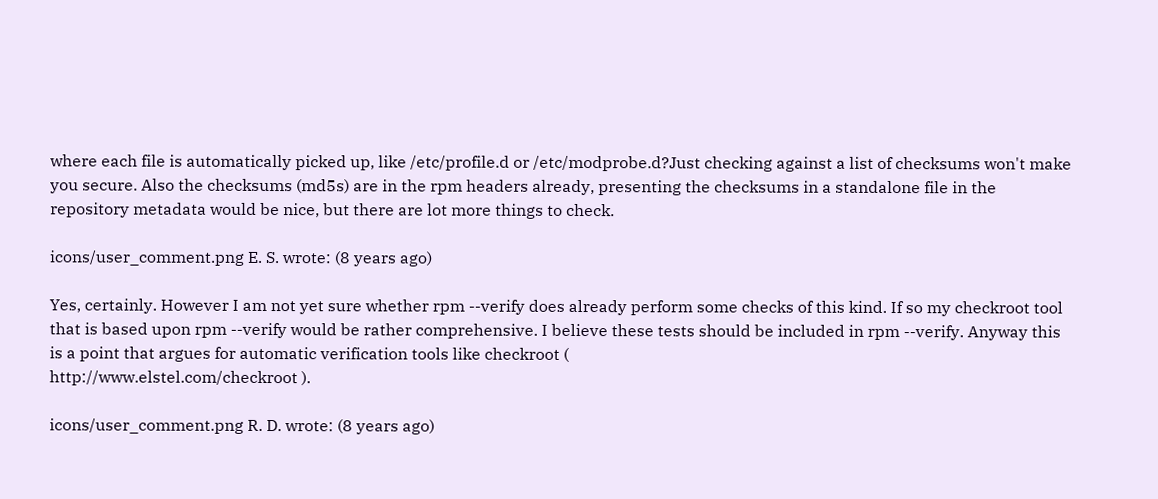where each file is automatically picked up, like /etc/profile.d or /etc/modprobe.d?Just checking against a list of checksums won't make you secure. Also the checksums (md5s) are in the rpm headers already, presenting the checksums in a standalone file in the repository metadata would be nice, but there are lot more things to check.

icons/user_comment.png E. S. wrote: (8 years ago)

Yes, certainly. However I am not yet sure whether rpm --verify does already perform some checks of this kind. If so my checkroot tool that is based upon rpm --verify would be rather comprehensive. I believe these tests should be included in rpm --verify. Anyway this is a point that argues for automatic verification tools like checkroot (
http://www.elstel.com/checkroot ).

icons/user_comment.png R. D. wrote: (8 years ago)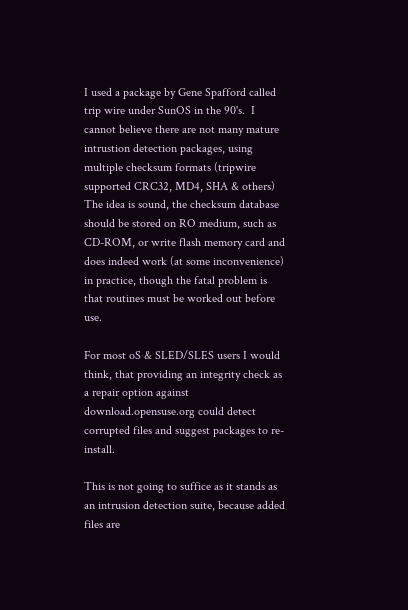I used a package by Gene Spafford called trip wire under SunOS in the 90's.  I cannot believe there are not many mature intrustion detection packages, using multiple checksum formats (tripwire supported CRC32, MD4, SHA & others)  The idea is sound, the checksum database should be stored on RO medium, such as CD-ROM, or write flash memory card and does indeed work (at some inconvenience) in practice, though the fatal problem is that routines must be worked out before use.

For most oS & SLED/SLES users I would think, that providing an integrity check as a repair option against download.opensuse.org could detect corrupted files and suggest packages to re-install.

This is not going to suffice as it stands as an intrusion detection suite, because added files are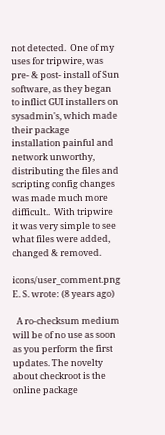not detected.  One of my uses for tripwire, was pre- & post- install of Sun software, as they began to inflict GUI installers on sysadmin's, which made their package installation painful and network unworthy, distributing the files and scripting config changes was made much more difficult..  With tripwire it was very simple to see what files were added, changed & removed.

icons/user_comment.png E. S. wrote: (8 years ago)

  A ro-checksum medium will be of no use as soon as you perform the first updates. The novelty about checkroot is the online package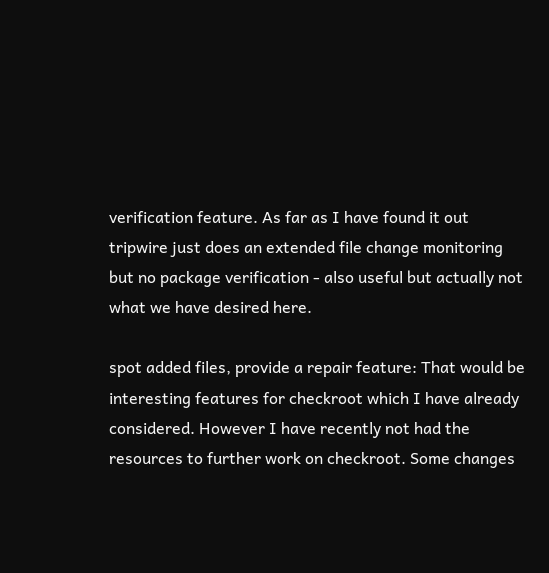verification feature. As far as I have found it out tripwire just does an extended file change monitoring but no package verification - also useful but actually not what we have desired here.

spot added files, provide a repair feature: That would be interesting features for checkroot which I have already considered. However I have recently not had the resources to further work on checkroot. Some changes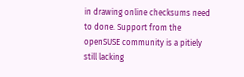in drawing online checksums need to done. Support from the openSUSE community is a pitiely still lacking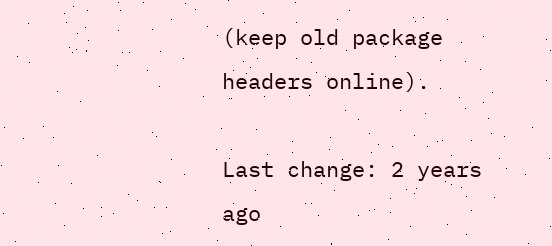(keep old package headers online).

Last change: 2 years ago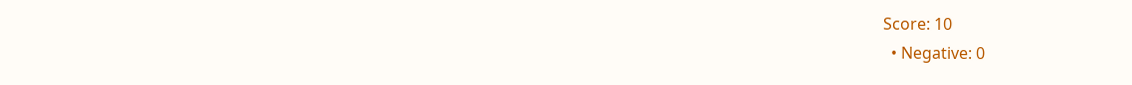Score: 10
  • Negative: 0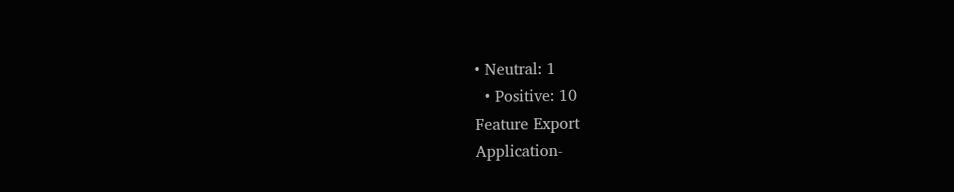• Neutral: 1
  • Positive: 10
Feature Export
Application-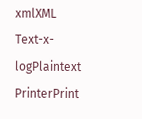xmlXML   Text-x-logPlaintext   PrinterPrint